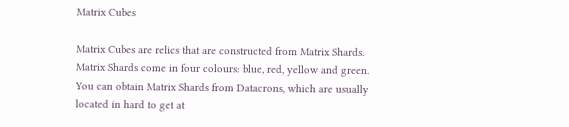Matrix Cubes

Matrix Cubes are relics that are constructed from Matrix Shards. Matrix Shards come in four colours: blue, red, yellow and green. You can obtain Matrix Shards from Datacrons, which are usually located in hard to get at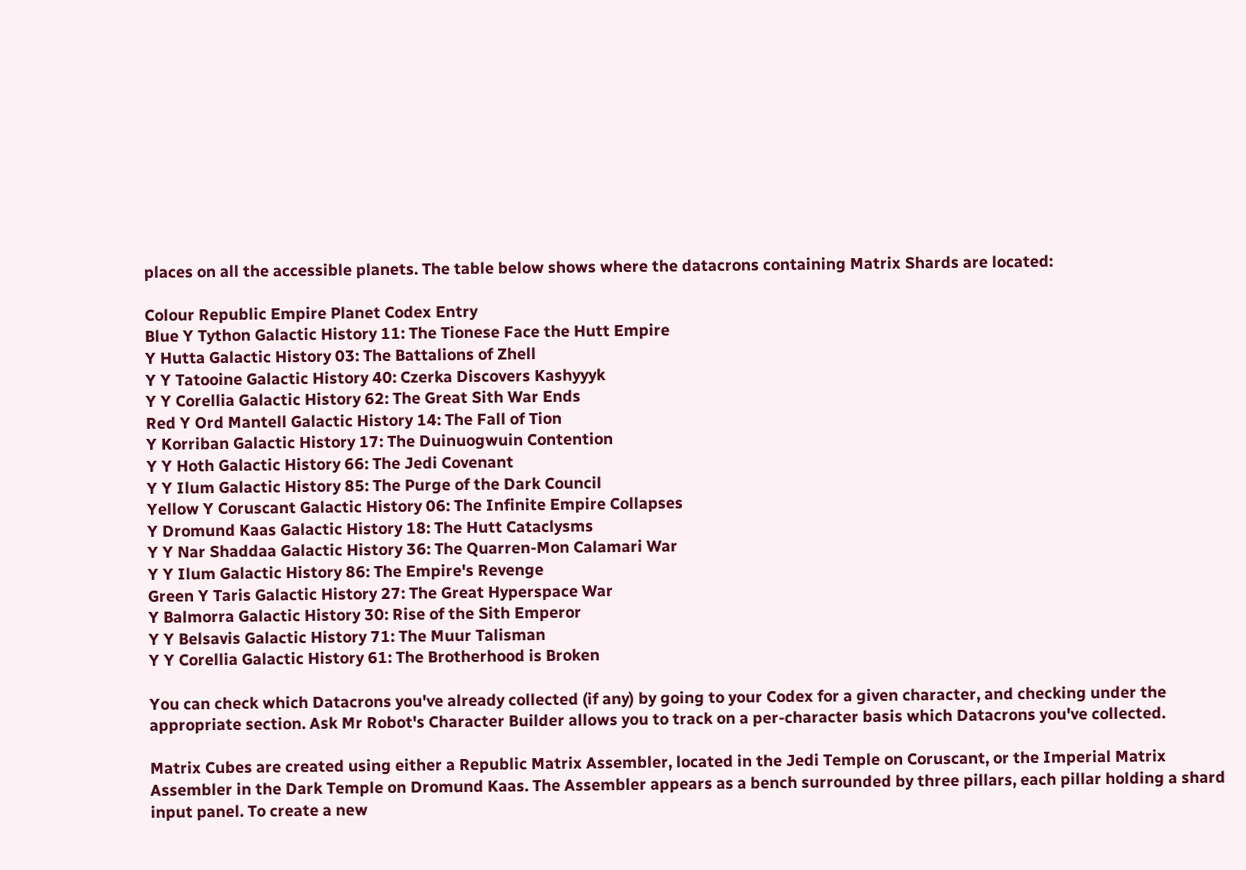places on all the accessible planets. The table below shows where the datacrons containing Matrix Shards are located:

Colour Republic Empire Planet Codex Entry
Blue Y Tython Galactic History 11: The Tionese Face the Hutt Empire
Y Hutta Galactic History 03: The Battalions of Zhell
Y Y Tatooine Galactic History 40: Czerka Discovers Kashyyyk
Y Y Corellia Galactic History 62: The Great Sith War Ends
Red Y Ord Mantell Galactic History 14: The Fall of Tion
Y Korriban Galactic History 17: The Duinuogwuin Contention
Y Y Hoth Galactic History 66: The Jedi Covenant
Y Y Ilum Galactic History 85: The Purge of the Dark Council
Yellow Y Coruscant Galactic History 06: The Infinite Empire Collapses
Y Dromund Kaas Galactic History 18: The Hutt Cataclysms
Y Y Nar Shaddaa Galactic History 36: The Quarren-Mon Calamari War
Y Y Ilum Galactic History 86: The Empire's Revenge
Green Y Taris Galactic History 27: The Great Hyperspace War
Y Balmorra Galactic History 30: Rise of the Sith Emperor
Y Y Belsavis Galactic History 71: The Muur Talisman
Y Y Corellia Galactic History 61: The Brotherhood is Broken

You can check which Datacrons you've already collected (if any) by going to your Codex for a given character, and checking under the appropriate section. Ask Mr Robot's Character Builder allows you to track on a per-character basis which Datacrons you've collected.

Matrix Cubes are created using either a Republic Matrix Assembler, located in the Jedi Temple on Coruscant, or the Imperial Matrix Assembler in the Dark Temple on Dromund Kaas. The Assembler appears as a bench surrounded by three pillars, each pillar holding a shard input panel. To create a new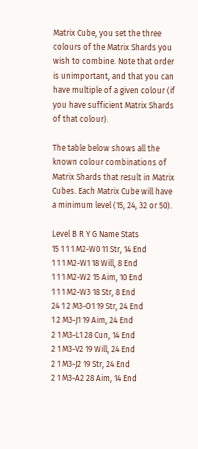Matrix Cube, you set the three colours of the Matrix Shards you wish to combine. Note that order is unimportant, and that you can have multiple of a given colour (if you have sufficient Matrix Shards of that colour).

The table below shows all the known colour combinations of Matrix Shards that result in Matrix Cubes. Each Matrix Cube will have a minimum level (15, 24, 32 or 50).

Level B R Y G Name Stats
15 1 1 1 M2-W0 11 Str, 14 End
1 1 1 M2-W1 18 Will, 8 End
1 1 1 M2-W2 15 Aim, 10 End
1 1 1 M2-W3 18 Str, 8 End
24 1 2 M3-O1 19 Str, 24 End
1 2 M3-J1 19 Aim, 24 End
2 1 M3-L1 28 Cun, 14 End
2 1 M3-V2 19 Will, 24 End
2 1 M3-J2 19 Str, 24 End
2 1 M3-A2 28 Aim, 14 End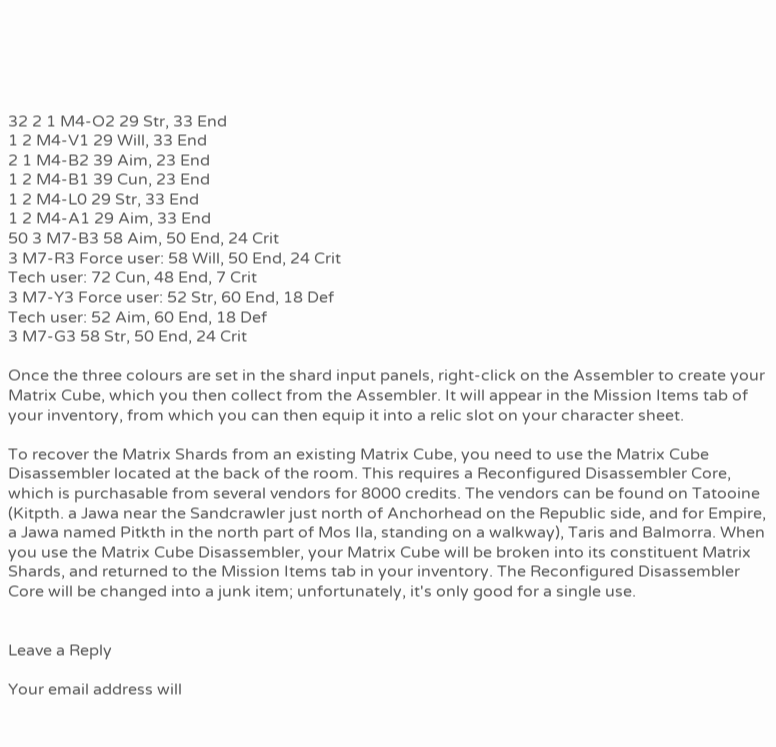32 2 1 M4-O2 29 Str, 33 End
1 2 M4-V1 29 Will, 33 End
2 1 M4-B2 39 Aim, 23 End
1 2 M4-B1 39 Cun, 23 End
1 2 M4-L0 29 Str, 33 End
1 2 M4-A1 29 Aim, 33 End
50 3 M7-B3 58 Aim, 50 End, 24 Crit
3 M7-R3 Force user: 58 Will, 50 End, 24 Crit
Tech user: 72 Cun, 48 End, 7 Crit
3 M7-Y3 Force user: 52 Str, 60 End, 18 Def
Tech user: 52 Aim, 60 End, 18 Def
3 M7-G3 58 Str, 50 End, 24 Crit

Once the three colours are set in the shard input panels, right-click on the Assembler to create your Matrix Cube, which you then collect from the Assembler. It will appear in the Mission Items tab of your inventory, from which you can then equip it into a relic slot on your character sheet.

To recover the Matrix Shards from an existing Matrix Cube, you need to use the Matrix Cube Disassembler located at the back of the room. This requires a Reconfigured Disassembler Core, which is purchasable from several vendors for 8000 credits. The vendors can be found on Tatooine (Kitpth. a Jawa near the Sandcrawler just north of Anchorhead on the Republic side, and for Empire, a Jawa named Pitkth in the north part of Mos Ila, standing on a walkway), Taris and Balmorra. When you use the Matrix Cube Disassembler, your Matrix Cube will be broken into its constituent Matrix Shards, and returned to the Mission Items tab in your inventory. The Reconfigured Disassembler Core will be changed into a junk item; unfortunately, it's only good for a single use.


Leave a Reply

Your email address will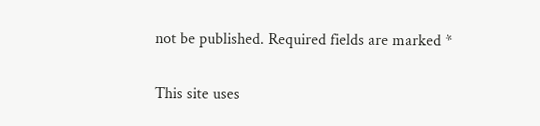not be published. Required fields are marked *

This site uses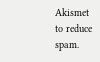Akismet to reduce spam.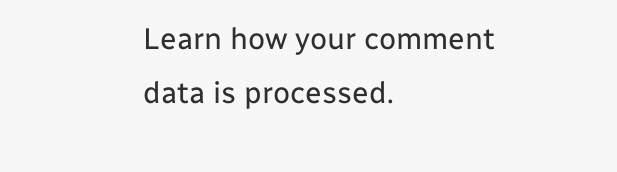Learn how your comment data is processed.